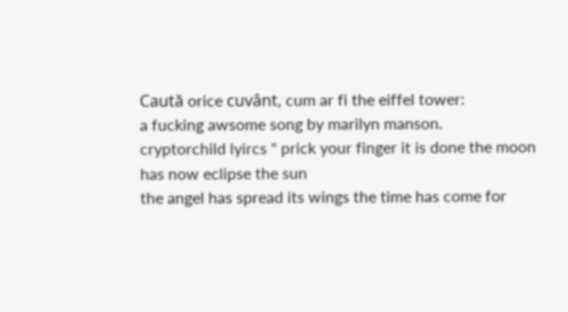Caută orice cuvânt, cum ar fi the eiffel tower:
a fucking awsome song by marilyn manson.
cryptorchild lyircs " prick your finger it is done the moon has now eclipse the sun
the angel has spread its wings the time has come for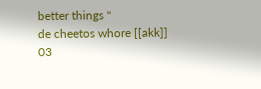better things "
de cheetos whore [[akk]] 03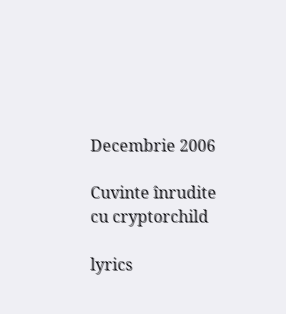Decembrie 2006

Cuvinte înrudite cu cryptorchild

lyrics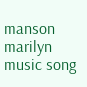manson marilyn music song